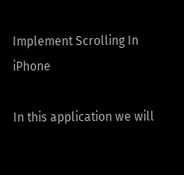Implement Scrolling In iPhone

In this application we will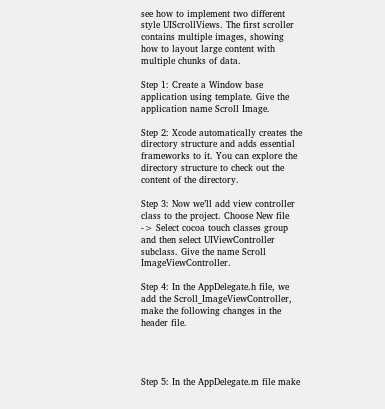see how to implement two different style UIScrollViews. The first scroller contains multiple images, showing how to layout large content with multiple chunks of data.

Step 1: Create a Window base application using template. Give the application name Scroll Image.

Step 2: Xcode automatically creates the directory structure and adds essential frameworks to it. You can explore the directory structure to check out the content of the directory.

Step 3: Now we’ll add view controller class to the project. Choose New file -> Select cocoa touch classes group and then select UIViewController subclass. Give the name Scroll ImageViewController.

Step 4: In the AppDelegate.h file, we add the Scroll_ImageViewController, make the following changes in the header file.




Step 5: In the AppDelegate.m file make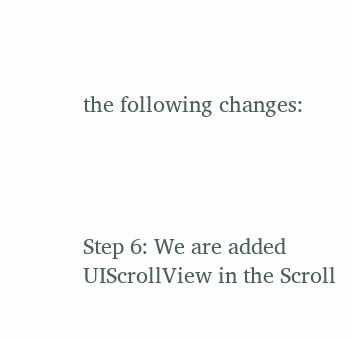the following changes:




Step 6: We are added UIScrollView in the Scroll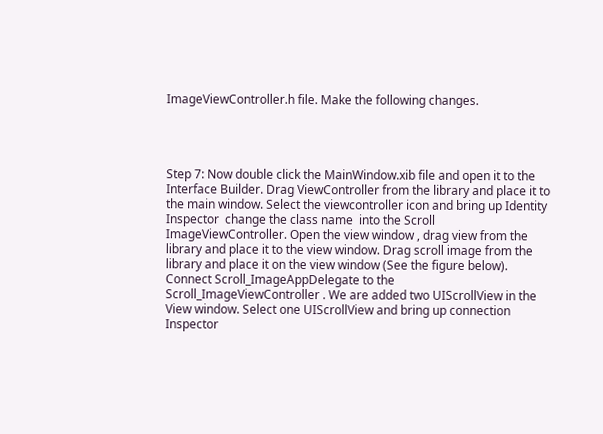ImageViewController.h file. Make the following changes.




Step 7: Now double click the MainWindow.xib file and open it to the Interface Builder. Drag ViewController from the library and place it to the main window. Select the viewcontroller icon and bring up Identity Inspector  change the class name  into the Scroll ImageViewController. Open the view window , drag view from the library and place it to the view window. Drag scroll image from the library and place it on the view window (See the figure below). Connect Scroll_ImageAppDelegate to the Scroll_ImageViewController . We are added two UIScrollView in the View window. Select one UIScrollView and bring up connection Inspector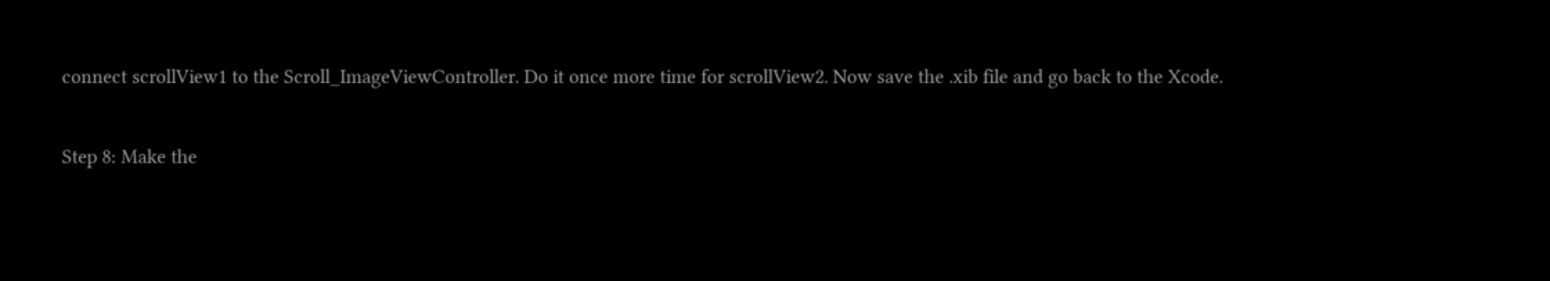connect scrollView1 to the Scroll_ImageViewController. Do it once more time for scrollView2. Now save the .xib file and go back to the Xcode.

Step 8: Make the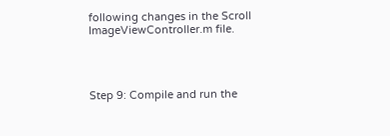following changes in the Scroll ImageViewController.m file.




Step 9: Compile and run the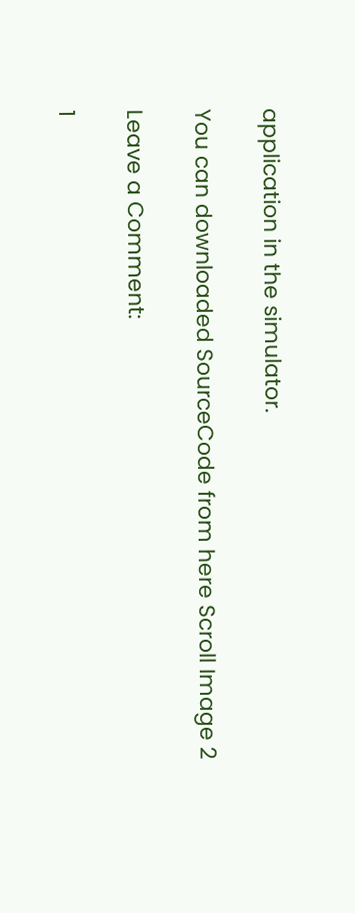application in the simulator.

You can downloaded SourceCode from here Scroll Image 2

Leave a Comment:

1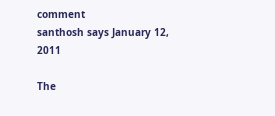comment
santhosh says January 12, 2011

The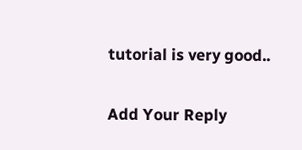tutorial is very good..

Add Your Reply